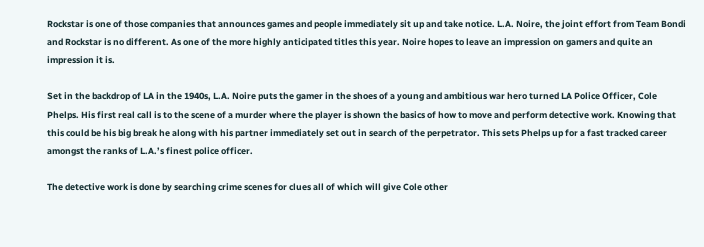Rockstar is one of those companies that announces games and people immediately sit up and take notice. L.A. Noire, the joint effort from Team Bondi and Rockstar is no different. As one of the more highly anticipated titles this year. Noire hopes to leave an impression on gamers and quite an impression it is.

Set in the backdrop of LA in the 1940s, L.A. Noire puts the gamer in the shoes of a young and ambitious war hero turned LA Police Officer, Cole Phelps. His first real call is to the scene of a murder where the player is shown the basics of how to move and perform detective work. Knowing that this could be his big break he along with his partner immediately set out in search of the perpetrator. This sets Phelps up for a fast tracked career amongst the ranks of L.A.’s finest police officer.

The detective work is done by searching crime scenes for clues all of which will give Cole other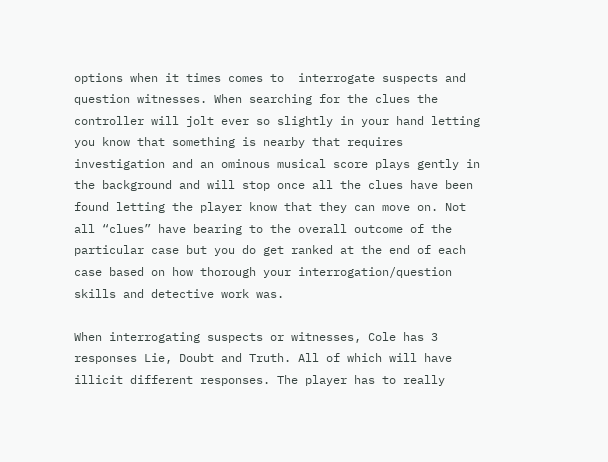options when it times comes to  interrogate suspects and question witnesses. When searching for the clues the controller will jolt ever so slightly in your hand letting you know that something is nearby that requires investigation and an ominous musical score plays gently in the background and will stop once all the clues have been found letting the player know that they can move on. Not all “clues” have bearing to the overall outcome of the particular case but you do get ranked at the end of each case based on how thorough your interrogation/question skills and detective work was.

When interrogating suspects or witnesses, Cole has 3 responses Lie, Doubt and Truth. All of which will have illicit different responses. The player has to really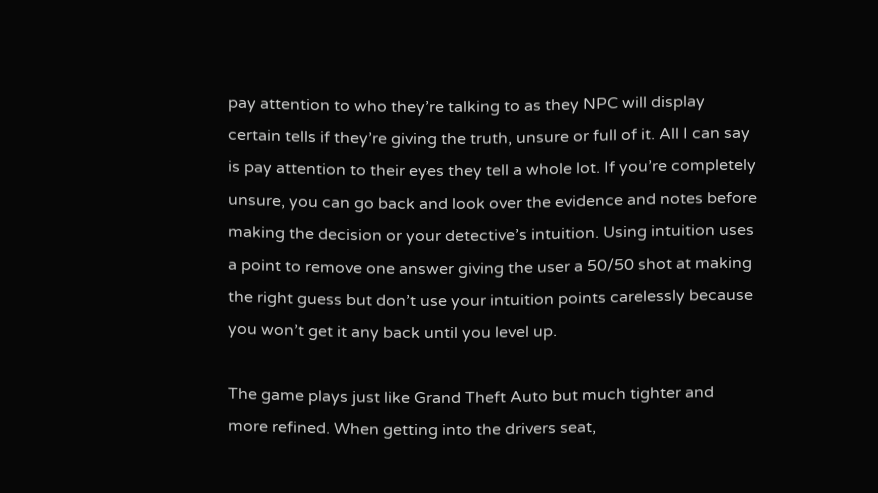pay attention to who they’re talking to as they NPC will display certain tells if they’re giving the truth, unsure or full of it. All I can say is pay attention to their eyes they tell a whole lot. If you’re completely unsure, you can go back and look over the evidence and notes before making the decision or your detective’s intuition. Using intuition uses a point to remove one answer giving the user a 50/50 shot at making the right guess but don’t use your intuition points carelessly because you won’t get it any back until you level up.

The game plays just like Grand Theft Auto but much tighter and more refined. When getting into the drivers seat,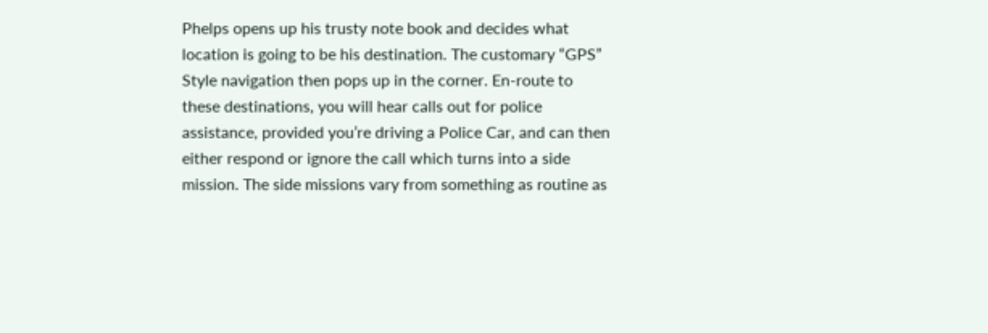Phelps opens up his trusty note book and decides what location is going to be his destination. The customary “GPS” Style navigation then pops up in the corner. En-route to these destinations, you will hear calls out for police assistance, provided you’re driving a Police Car, and can then either respond or ignore the call which turns into a side mission. The side missions vary from something as routine as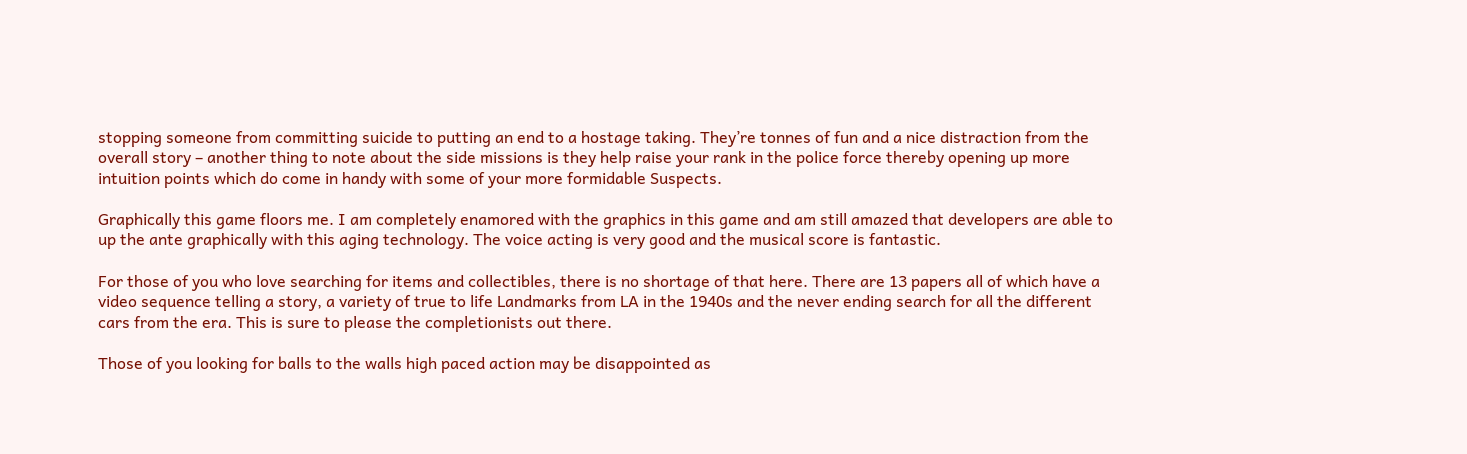stopping someone from committing suicide to putting an end to a hostage taking. They’re tonnes of fun and a nice distraction from the overall story – another thing to note about the side missions is they help raise your rank in the police force thereby opening up more intuition points which do come in handy with some of your more formidable Suspects.

Graphically this game floors me. I am completely enamored with the graphics in this game and am still amazed that developers are able to up the ante graphically with this aging technology. The voice acting is very good and the musical score is fantastic.

For those of you who love searching for items and collectibles, there is no shortage of that here. There are 13 papers all of which have a video sequence telling a story, a variety of true to life Landmarks from LA in the 1940s and the never ending search for all the different cars from the era. This is sure to please the completionists out there.

Those of you looking for balls to the walls high paced action may be disappointed as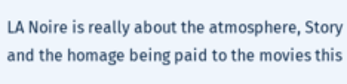LA Noire is really about the atmosphere, Story and the homage being paid to the movies this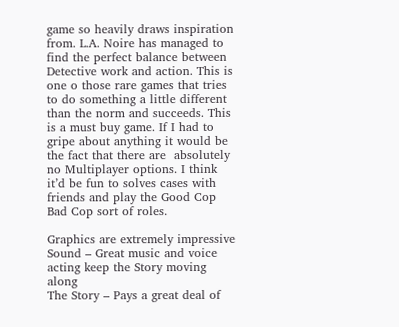game so heavily draws inspiration from. L.A. Noire has managed to find the perfect balance between Detective work and action. This is one o those rare games that tries to do something a little different than the norm and succeeds. This is a must buy game. If I had to gripe about anything it would be the fact that there are  absolutely no Multiplayer options. I think it’d be fun to solves cases with friends and play the Good Cop Bad Cop sort of roles.

Graphics are extremely impressive
Sound – Great music and voice acting keep the Story moving along
The Story – Pays a great deal of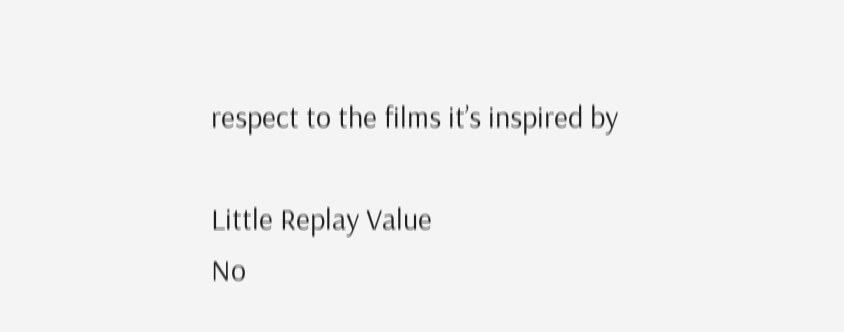respect to the films it’s inspired by

Little Replay Value
No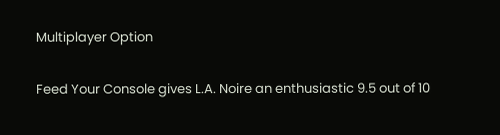Multiplayer Option

Feed Your Console gives L.A. Noire an enthusiastic 9.5 out of 10